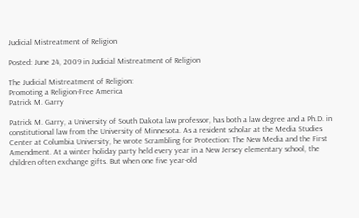Judicial Mistreatment of Religion

Posted: June 24, 2009 in Judicial Mistreatment of Religion

The Judicial Mistreatment of Religion:
Promoting a Religion-Free America
Patrick M. Garry

Patrick M. Garry, a University of South Dakota law professor, has both a law degree and a Ph.D. in constitutional law from the University of Minnesota. As a resident scholar at the Media Studies Center at Columbia University, he wrote Scrambling for Protection: The New Media and the First Amendment. At a winter holiday party held every year in a New Jersey elementary school, the children often exchange gifts. But when one five year-old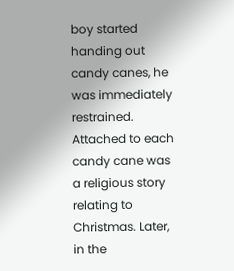boy started handing out candy canes, he was immediately restrained. Attached to each candy cane was a religious story relating to Christmas. Later, in the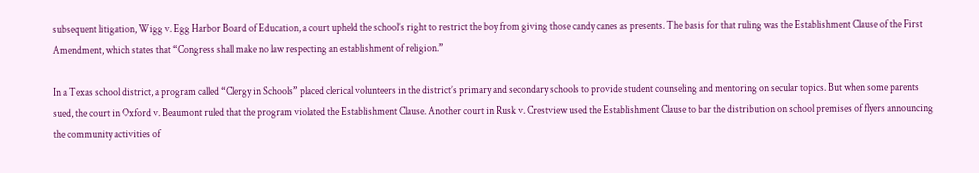subsequent litigation, Wigg v. Egg Harbor Board of Education, a court upheld the school’s right to restrict the boy from giving those candy canes as presents. The basis for that ruling was the Establishment Clause of the First
Amendment, which states that “Congress shall make no law respecting an establishment of religion.”

In a Texas school district, a program called “Clergy in Schools” placed clerical volunteers in the district’s primary and secondary schools to provide student counseling and mentoring on secular topics. But when some parents sued, the court in Oxford v. Beaumont ruled that the program violated the Establishment Clause. Another court in Rusk v. Crestview used the Establishment Clause to bar the distribution on school premises of flyers announcing the community activities of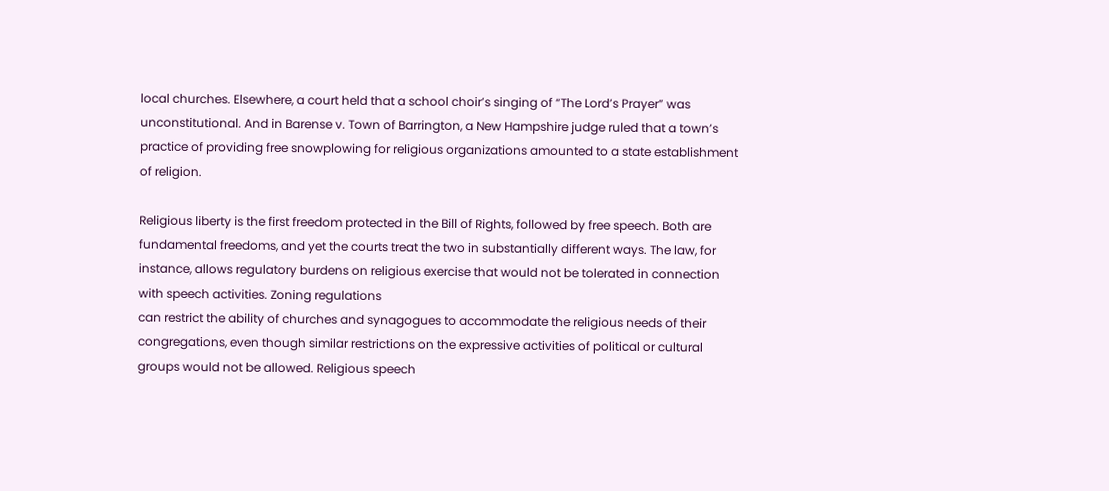local churches. Elsewhere, a court held that a school choir’s singing of “The Lord’s Prayer” was unconstitutional. And in Barense v. Town of Barrington, a New Hampshire judge ruled that a town’s practice of providing free snowplowing for religious organizations amounted to a state establishment of religion.

Religious liberty is the first freedom protected in the Bill of Rights, followed by free speech. Both are fundamental freedoms, and yet the courts treat the two in substantially different ways. The law, for instance, allows regulatory burdens on religious exercise that would not be tolerated in connection with speech activities. Zoning regulations
can restrict the ability of churches and synagogues to accommodate the religious needs of their congregations, even though similar restrictions on the expressive activities of political or cultural groups would not be allowed. Religious speech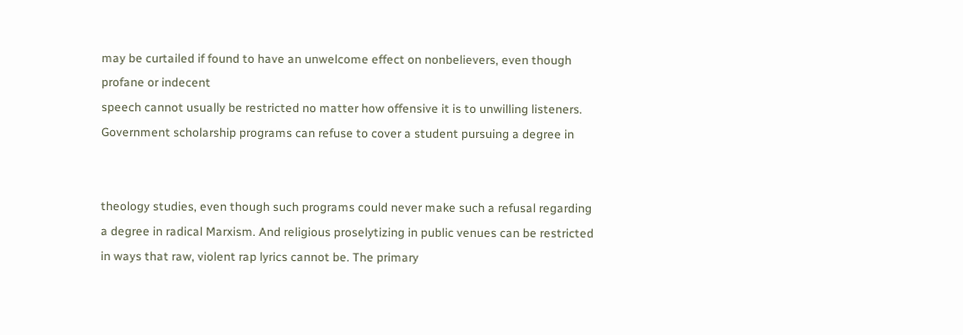may be curtailed if found to have an unwelcome effect on nonbelievers, even though profane or indecent
speech cannot usually be restricted no matter how offensive it is to unwilling listeners. Government scholarship programs can refuse to cover a student pursuing a degree in


theology studies, even though such programs could never make such a refusal regarding a degree in radical Marxism. And religious proselytizing in public venues can be restricted in ways that raw, violent rap lyrics cannot be. The primary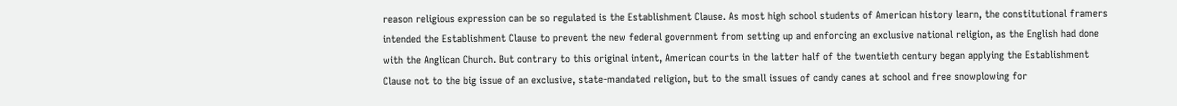reason religious expression can be so regulated is the Establishment Clause. As most high school students of American history learn, the constitutional framers intended the Establishment Clause to prevent the new federal government from setting up and enforcing an exclusive national religion, as the English had done with the Anglican Church. But contrary to this original intent, American courts in the latter half of the twentieth century began applying the Establishment Clause not to the big issue of an exclusive, state-mandated religion, but to the small issues of candy canes at school and free snowplowing for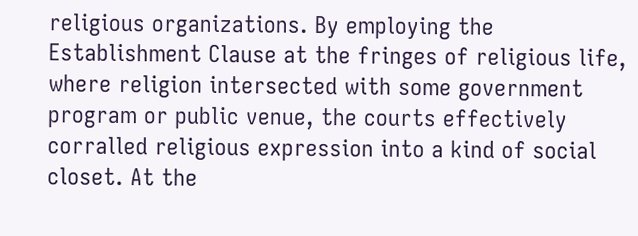religious organizations. By employing the Establishment Clause at the fringes of religious life, where religion intersected with some government program or public venue, the courts effectively corralled religious expression into a kind of social closet. At the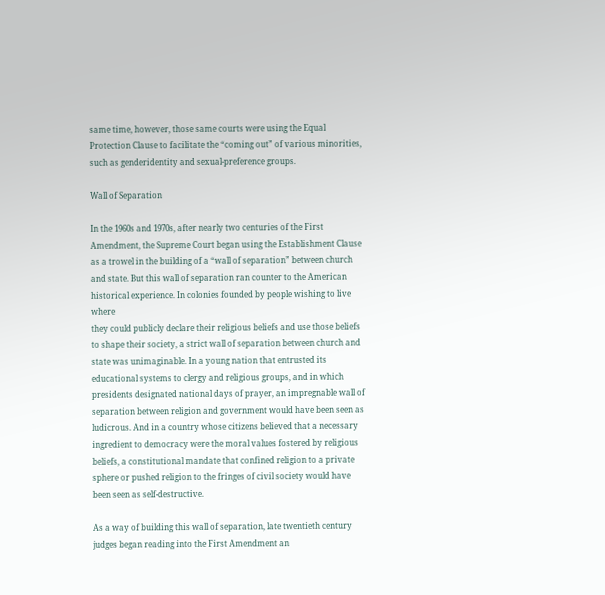same time, however, those same courts were using the Equal Protection Clause to facilitate the “coming out” of various minorities, such as genderidentity and sexual-preference groups.

Wall of Separation

In the 1960s and 1970s, after nearly two centuries of the First Amendment, the Supreme Court began using the Establishment Clause as a trowel in the building of a “wall of separation” between church and state. But this wall of separation ran counter to the American historical experience. In colonies founded by people wishing to live where
they could publicly declare their religious beliefs and use those beliefs to shape their society, a strict wall of separation between church and state was unimaginable. In a young nation that entrusted its educational systems to clergy and religious groups, and in which presidents designated national days of prayer, an impregnable wall of separation between religion and government would have been seen as ludicrous. And in a country whose citizens believed that a necessary ingredient to democracy were the moral values fostered by religious beliefs, a constitutional mandate that confined religion to a private sphere or pushed religion to the fringes of civil society would have been seen as self-destructive.

As a way of building this wall of separation, late twentieth century judges began reading into the First Amendment an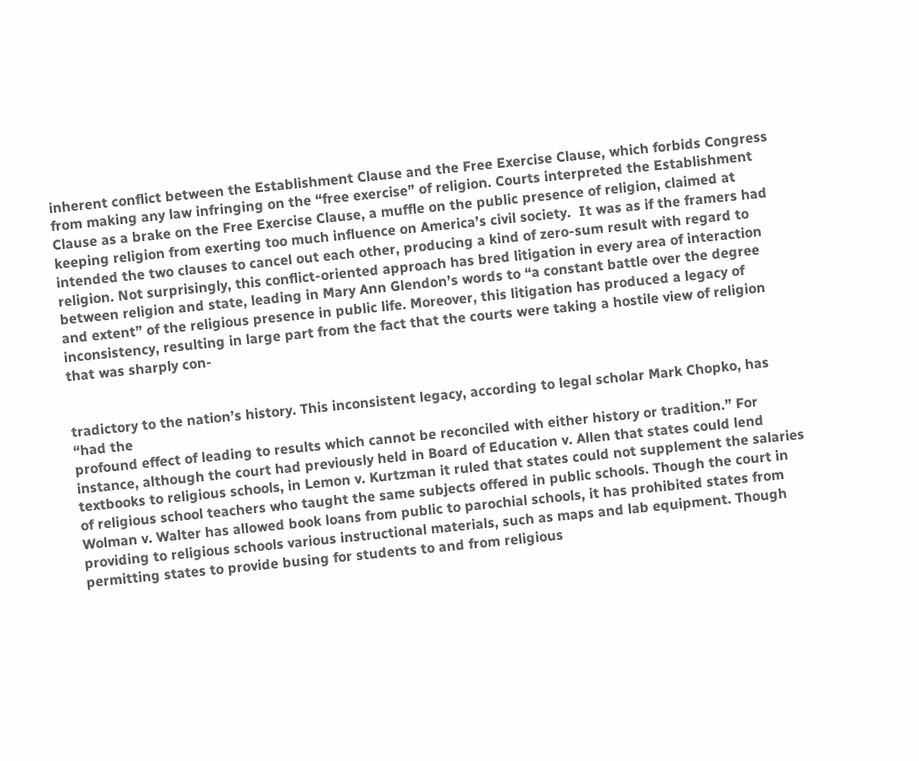inherent conflict between the Establishment Clause and the Free Exercise Clause, which forbids Congress from making any law infringing on the “free exercise” of religion. Courts interpreted the Establishment Clause as a brake on the Free Exercise Clause, a muffle on the public presence of religion, claimed at keeping religion from exerting too much influence on America’s civil society.  It was as if the framers had intended the two clauses to cancel out each other, producing a kind of zero-sum result with regard to religion. Not surprisingly, this conflict-oriented approach has bred litigation in every area of interaction between religion and state, leading in Mary Ann Glendon’s words to “a constant battle over the degree and extent” of the religious presence in public life. Moreover, this litigation has produced a legacy of inconsistency, resulting in large part from the fact that the courts were taking a hostile view of religion that was sharply con-


tradictory to the nation’s history. This inconsistent legacy, according to legal scholar Mark Chopko, has “had the
profound effect of leading to results which cannot be reconciled with either history or tradition.” For instance, although the court had previously held in Board of Education v. Allen that states could lend textbooks to religious schools, in Lemon v. Kurtzman it ruled that states could not supplement the salaries of religious school teachers who taught the same subjects offered in public schools. Though the court in Wolman v. Walter has allowed book loans from public to parochial schools, it has prohibited states from providing to religious schools various instructional materials, such as maps and lab equipment. Though permitting states to provide busing for students to and from religious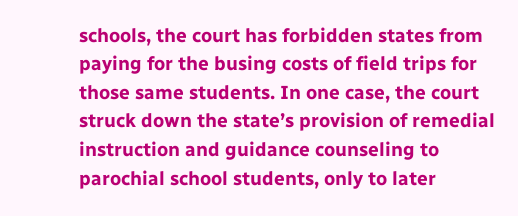schools, the court has forbidden states from paying for the busing costs of field trips for those same students. In one case, the court struck down the state’s provision of remedial instruction and guidance counseling to parochial school students, only to later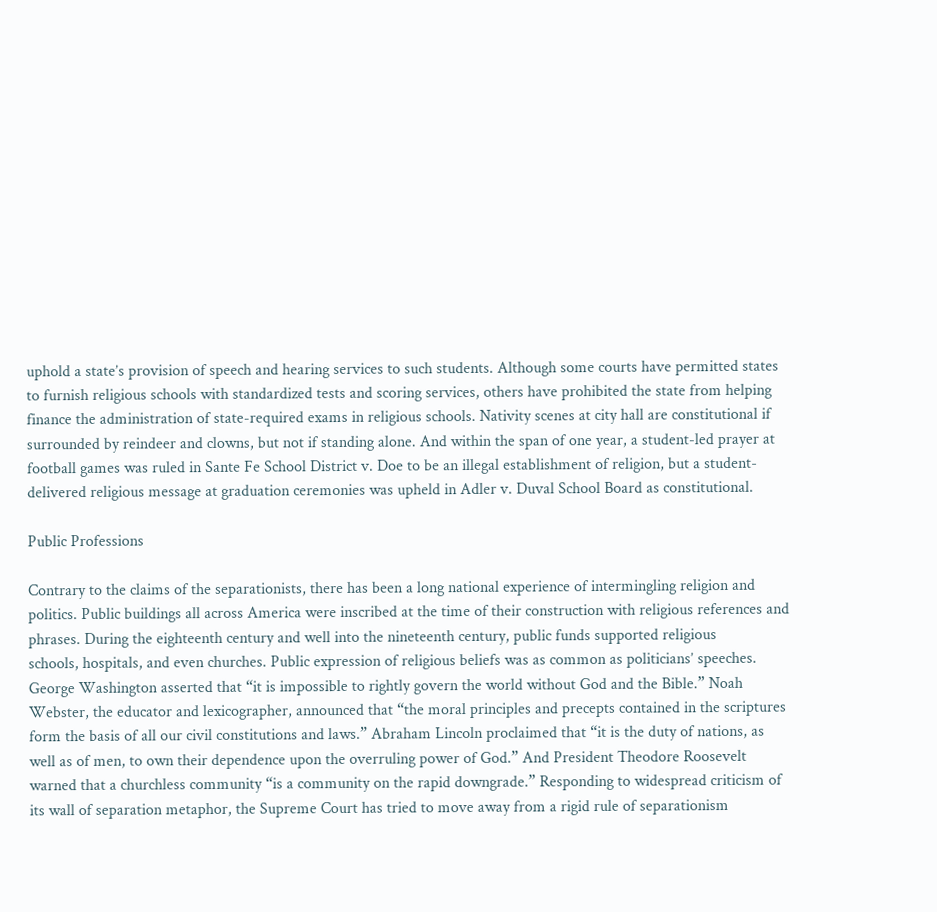uphold a state’s provision of speech and hearing services to such students. Although some courts have permitted states to furnish religious schools with standardized tests and scoring services, others have prohibited the state from helping finance the administration of state-required exams in religious schools. Nativity scenes at city hall are constitutional if surrounded by reindeer and clowns, but not if standing alone. And within the span of one year, a student-led prayer at football games was ruled in Sante Fe School District v. Doe to be an illegal establishment of religion, but a student-delivered religious message at graduation ceremonies was upheld in Adler v. Duval School Board as constitutional.

Public Professions

Contrary to the claims of the separationists, there has been a long national experience of intermingling religion and politics. Public buildings all across America were inscribed at the time of their construction with religious references and phrases. During the eighteenth century and well into the nineteenth century, public funds supported religious
schools, hospitals, and even churches. Public expression of religious beliefs was as common as politicians’ speeches. George Washington asserted that “it is impossible to rightly govern the world without God and the Bible.” Noah Webster, the educator and lexicographer, announced that “the moral principles and precepts contained in the scriptures form the basis of all our civil constitutions and laws.” Abraham Lincoln proclaimed that “it is the duty of nations, as well as of men, to own their dependence upon the overruling power of God.” And President Theodore Roosevelt warned that a churchless community “is a community on the rapid downgrade.” Responding to widespread criticism of its wall of separation metaphor, the Supreme Court has tried to move away from a rigid rule of separationism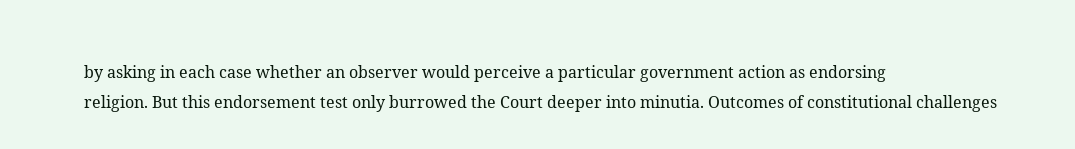by asking in each case whether an observer would perceive a particular government action as endorsing
religion. But this endorsement test only burrowed the Court deeper into minutia. Outcomes of constitutional challenges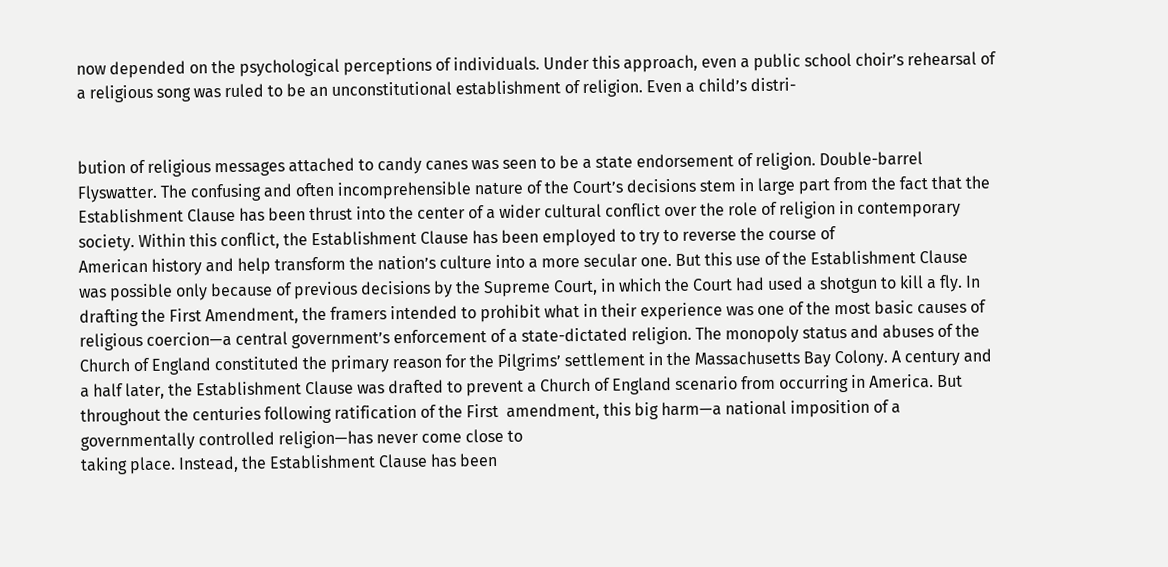now depended on the psychological perceptions of individuals. Under this approach, even a public school choir’s rehearsal of a religious song was ruled to be an unconstitutional establishment of religion. Even a child’s distri-


bution of religious messages attached to candy canes was seen to be a state endorsement of religion. Double-barrel Flyswatter. The confusing and often incomprehensible nature of the Court’s decisions stem in large part from the fact that the Establishment Clause has been thrust into the center of a wider cultural conflict over the role of religion in contemporary society. Within this conflict, the Establishment Clause has been employed to try to reverse the course of
American history and help transform the nation’s culture into a more secular one. But this use of the Establishment Clause was possible only because of previous decisions by the Supreme Court, in which the Court had used a shotgun to kill a fly. In drafting the First Amendment, the framers intended to prohibit what in their experience was one of the most basic causes of religious coercion—a central government’s enforcement of a state-dictated religion. The monopoly status and abuses of the Church of England constituted the primary reason for the Pilgrims’ settlement in the Massachusetts Bay Colony. A century and a half later, the Establishment Clause was drafted to prevent a Church of England scenario from occurring in America. But throughout the centuries following ratification of the First  amendment, this big harm—a national imposition of a governmentally controlled religion—has never come close to
taking place. Instead, the Establishment Clause has been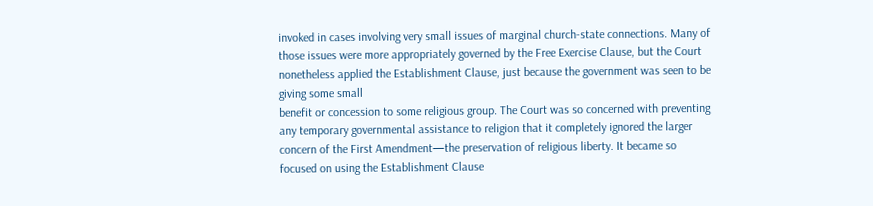invoked in cases involving very small issues of marginal church-state connections. Many of those issues were more appropriately governed by the Free Exercise Clause, but the Court nonetheless applied the Establishment Clause, just because the government was seen to be giving some small
benefit or concession to some religious group. The Court was so concerned with preventing any temporary governmental assistance to religion that it completely ignored the larger concern of the First Amendment—the preservation of religious liberty. It became so focused on using the Establishment Clause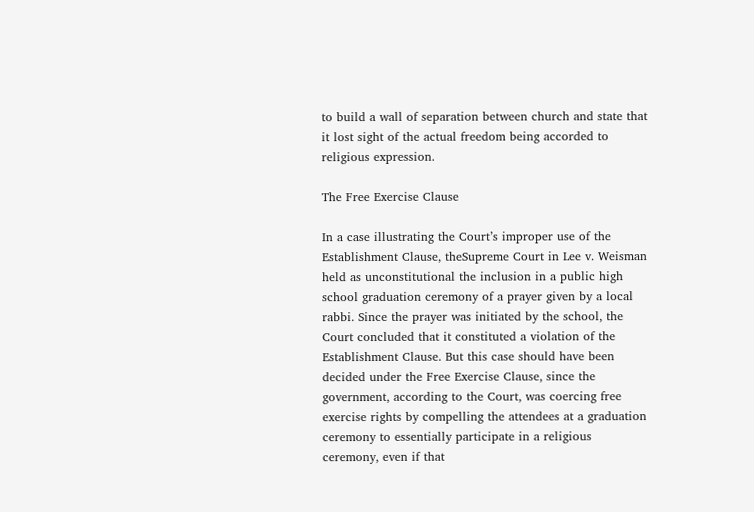to build a wall of separation between church and state that it lost sight of the actual freedom being accorded to religious expression.

The Free Exercise Clause

In a case illustrating the Court’s improper use of the Establishment Clause, theSupreme Court in Lee v. Weisman held as unconstitutional the inclusion in a public high school graduation ceremony of a prayer given by a local rabbi. Since the prayer was initiated by the school, the Court concluded that it constituted a violation of the Establishment Clause. But this case should have been decided under the Free Exercise Clause, since the government, according to the Court, was coercing free exercise rights by compelling the attendees at a graduation ceremony to essentially participate in a religious ceremony, even if that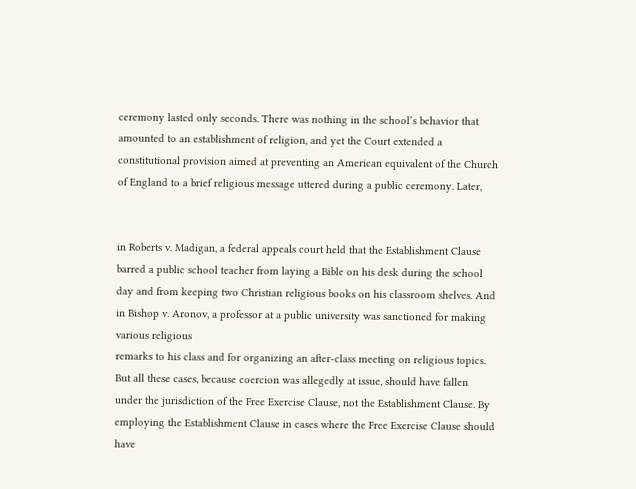ceremony lasted only seconds. There was nothing in the school’s behavior that amounted to an establishment of religion, and yet the Court extended a constitutional provision aimed at preventing an American equivalent of the Church of England to a brief religious message uttered during a public ceremony. Later,


in Roberts v. Madigan, a federal appeals court held that the Establishment Clause barred a public school teacher from laying a Bible on his desk during the school day and from keeping two Christian religious books on his classroom shelves. And in Bishop v. Aronov, a professor at a public university was sanctioned for making various religious
remarks to his class and for organizing an after-class meeting on religious topics. But all these cases, because coercion was allegedly at issue, should have fallen under the jurisdiction of the Free Exercise Clause, not the Establishment Clause. By employing the Establishment Clause in cases where the Free Exercise Clause should have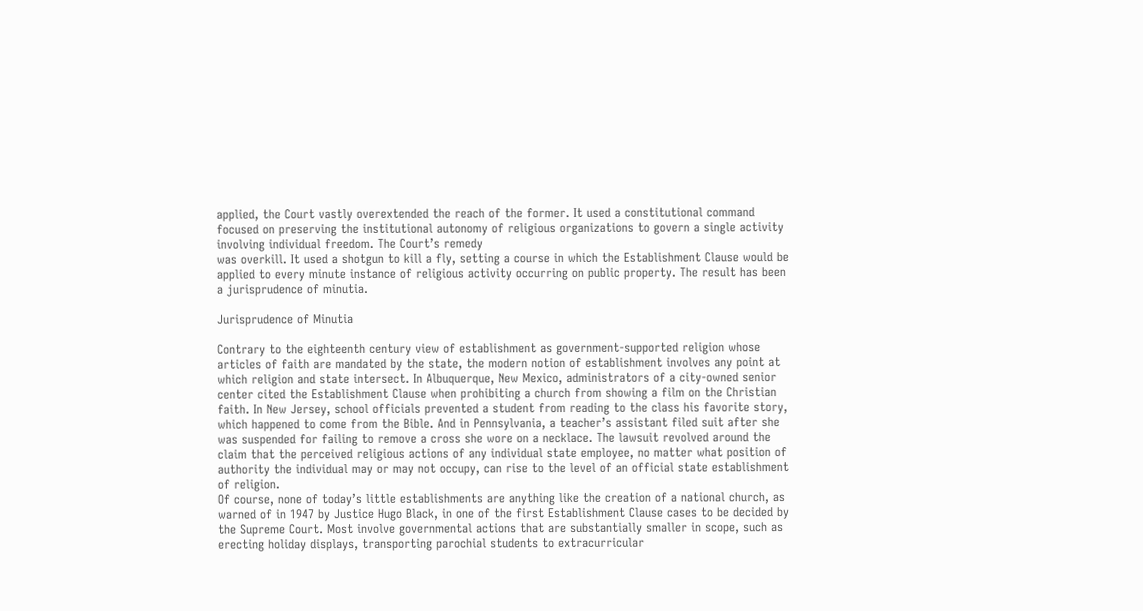applied, the Court vastly overextended the reach of the former. It used a constitutional command focused on preserving the institutional autonomy of religious organizations to govern a single activity involving individual freedom. The Court’s remedy
was overkill. It used a shotgun to kill a fly, setting a course in which the Establishment Clause would be applied to every minute instance of religious activity occurring on public property. The result has been a jurisprudence of minutia.

Jurisprudence of Minutia

Contrary to the eighteenth century view of establishment as government-supported religion whose articles of faith are mandated by the state, the modern notion of establishment involves any point at which religion and state intersect. In Albuquerque, New Mexico, administrators of a city-owned senior center cited the Establishment Clause when prohibiting a church from showing a film on the Christian faith. In New Jersey, school officials prevented a student from reading to the class his favorite story, which happened to come from the Bible. And in Pennsylvania, a teacher’s assistant filed suit after she was suspended for failing to remove a cross she wore on a necklace. The lawsuit revolved around the claim that the perceived religious actions of any individual state employee, no matter what position of authority the individual may or may not occupy, can rise to the level of an official state establishment of religion.
Of course, none of today’s little establishments are anything like the creation of a national church, as warned of in 1947 by Justice Hugo Black, in one of the first Establishment Clause cases to be decided by the Supreme Court. Most involve governmental actions that are substantially smaller in scope, such as erecting holiday displays, transporting parochial students to extracurricular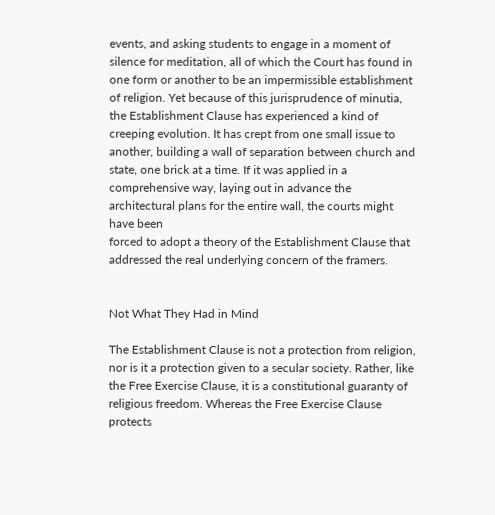events, and asking students to engage in a moment of silence for meditation, all of which the Court has found in one form or another to be an impermissible establishment of religion. Yet because of this jurisprudence of minutia, the Establishment Clause has experienced a kind of creeping evolution. It has crept from one small issue to another, building a wall of separation between church and state, one brick at a time. If it was applied in a comprehensive way, laying out in advance the architectural plans for the entire wall, the courts might have been
forced to adopt a theory of the Establishment Clause that addressed the real underlying concern of the framers.


Not What They Had in Mind

The Establishment Clause is not a protection from religion, nor is it a protection given to a secular society. Rather, like the Free Exercise Clause, it is a constitutional guaranty of religious freedom. Whereas the Free Exercise Clause protects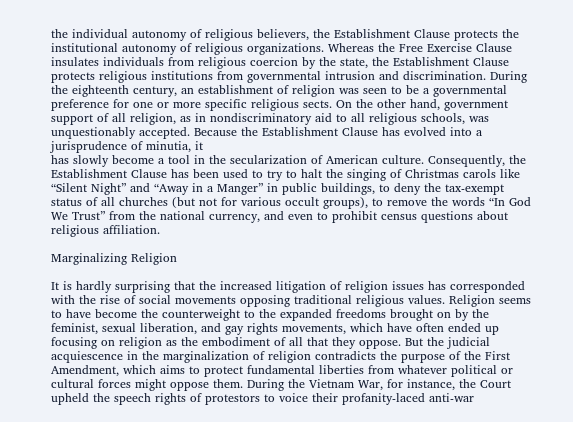the individual autonomy of religious believers, the Establishment Clause protects the institutional autonomy of religious organizations. Whereas the Free Exercise Clause insulates individuals from religious coercion by the state, the Establishment Clause protects religious institutions from governmental intrusion and discrimination. During the eighteenth century, an establishment of religion was seen to be a governmental preference for one or more specific religious sects. On the other hand, government support of all religion, as in nondiscriminatory aid to all religious schools, was unquestionably accepted. Because the Establishment Clause has evolved into a jurisprudence of minutia, it
has slowly become a tool in the secularization of American culture. Consequently, the Establishment Clause has been used to try to halt the singing of Christmas carols like “Silent Night” and “Away in a Manger” in public buildings, to deny the tax-exempt status of all churches (but not for various occult groups), to remove the words “In God We Trust” from the national currency, and even to prohibit census questions about religious affiliation.

Marginalizing Religion

It is hardly surprising that the increased litigation of religion issues has corresponded with the rise of social movements opposing traditional religious values. Religion seems to have become the counterweight to the expanded freedoms brought on by the feminist, sexual liberation, and gay rights movements, which have often ended up focusing on religion as the embodiment of all that they oppose. But the judicial acquiescence in the marginalization of religion contradicts the purpose of the First Amendment, which aims to protect fundamental liberties from whatever political or cultural forces might oppose them. During the Vietnam War, for instance, the Court upheld the speech rights of protestors to voice their profanity-laced anti-war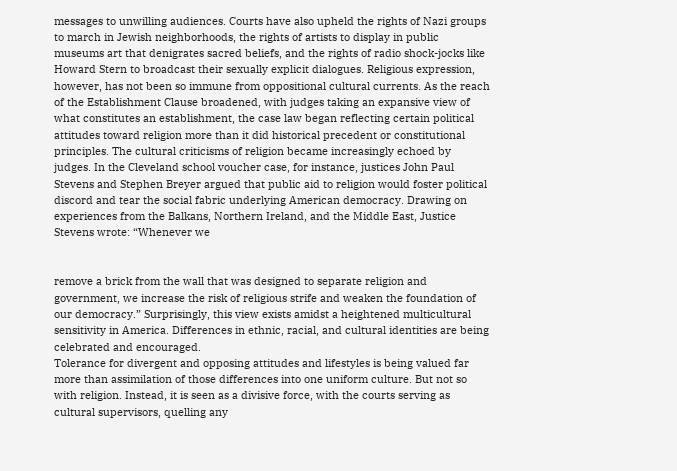messages to unwilling audiences. Courts have also upheld the rights of Nazi groups to march in Jewish neighborhoods, the rights of artists to display in public museums art that denigrates sacred beliefs, and the rights of radio shock-jocks like Howard Stern to broadcast their sexually explicit dialogues. Religious expression, however, has not been so immune from oppositional cultural currents. As the reach of the Establishment Clause broadened, with judges taking an expansive view of what constitutes an establishment, the case law began reflecting certain political attitudes toward religion more than it did historical precedent or constitutional
principles. The cultural criticisms of religion became increasingly echoed by judges. In the Cleveland school voucher case, for instance, justices John Paul Stevens and Stephen Breyer argued that public aid to religion would foster political discord and tear the social fabric underlying American democracy. Drawing on experiences from the Balkans, Northern Ireland, and the Middle East, Justice Stevens wrote: “Whenever we


remove a brick from the wall that was designed to separate religion and government, we increase the risk of religious strife and weaken the foundation of our democracy.” Surprisingly, this view exists amidst a heightened multicultural sensitivity in America. Differences in ethnic, racial, and cultural identities are being celebrated and encouraged.
Tolerance for divergent and opposing attitudes and lifestyles is being valued far more than assimilation of those differences into one uniform culture. But not so with religion. Instead, it is seen as a divisive force, with the courts serving as cultural supervisors, quelling any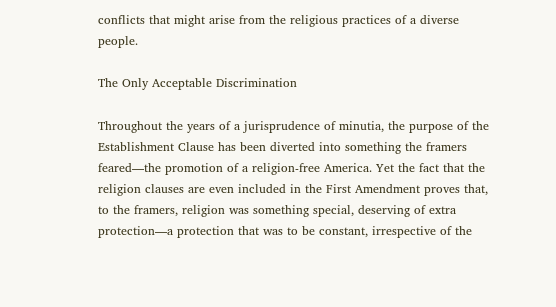conflicts that might arise from the religious practices of a diverse people.

The Only Acceptable Discrimination

Throughout the years of a jurisprudence of minutia, the purpose of the Establishment Clause has been diverted into something the framers feared—the promotion of a religion-free America. Yet the fact that the religion clauses are even included in the First Amendment proves that, to the framers, religion was something special, deserving of extra protection—a protection that was to be constant, irrespective of the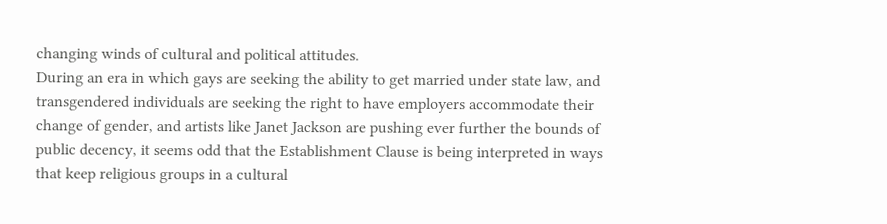changing winds of cultural and political attitudes.
During an era in which gays are seeking the ability to get married under state law, and transgendered individuals are seeking the right to have employers accommodate their change of gender, and artists like Janet Jackson are pushing ever further the bounds of public decency, it seems odd that the Establishment Clause is being interpreted in ways that keep religious groups in a cultural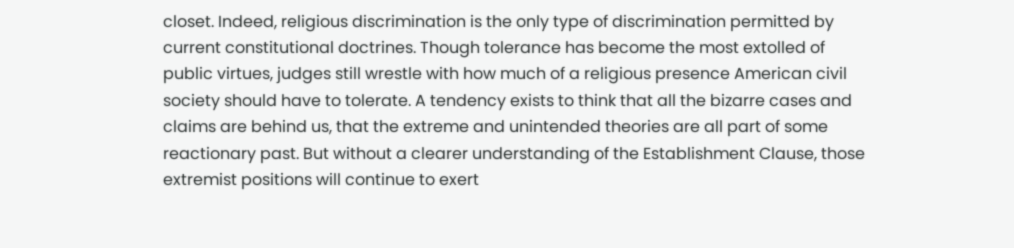closet. Indeed, religious discrimination is the only type of discrimination permitted by current constitutional doctrines. Though tolerance has become the most extolled of public virtues, judges still wrestle with how much of a religious presence American civil society should have to tolerate. A tendency exists to think that all the bizarre cases and claims are behind us, that the extreme and unintended theories are all part of some reactionary past. But without a clearer understanding of the Establishment Clause, those extremist positions will continue to exert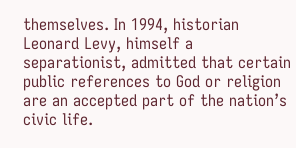themselves. In 1994, historian Leonard Levy, himself a separationist, admitted that certain public references to God or religion are an accepted part of the nation’s civic life.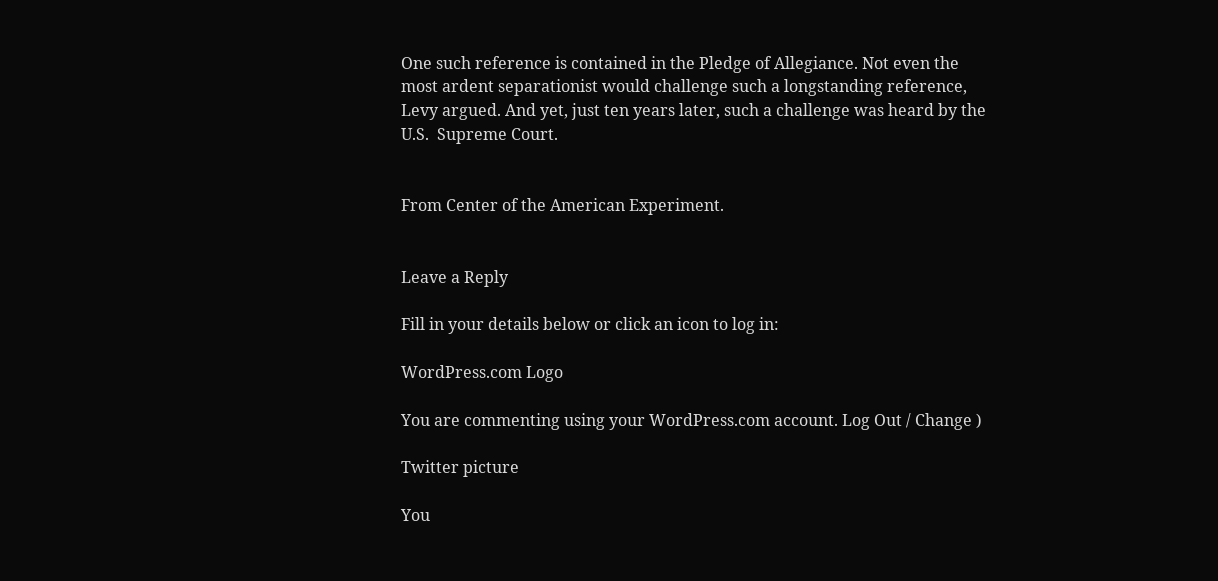One such reference is contained in the Pledge of Allegiance. Not even the most ardent separationist would challenge such a longstanding reference, Levy argued. And yet, just ten years later, such a challenge was heard by the U.S.  Supreme Court.


From Center of the American Experiment.


Leave a Reply

Fill in your details below or click an icon to log in:

WordPress.com Logo

You are commenting using your WordPress.com account. Log Out / Change )

Twitter picture

You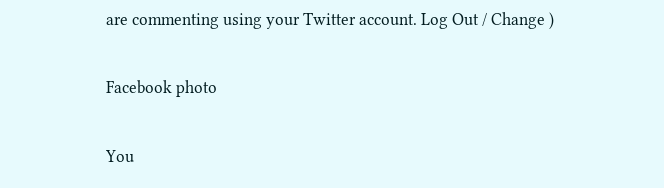are commenting using your Twitter account. Log Out / Change )

Facebook photo

You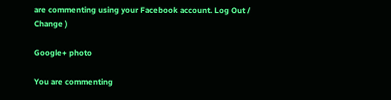are commenting using your Facebook account. Log Out / Change )

Google+ photo

You are commenting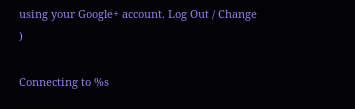using your Google+ account. Log Out / Change )

Connecting to %s